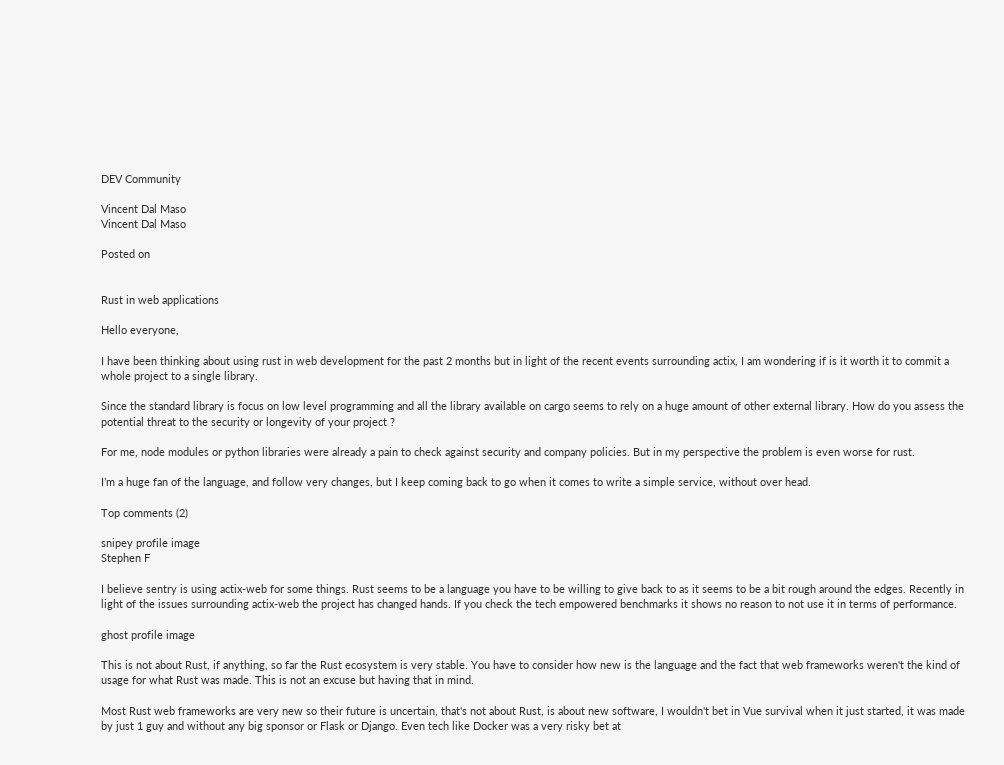DEV Community

Vincent Dal Maso
Vincent Dal Maso

Posted on


Rust in web applications

Hello everyone,

I have been thinking about using rust in web development for the past 2 months but in light of the recent events surrounding actix, I am wondering if is it worth it to commit a whole project to a single library.

Since the standard library is focus on low level programming and all the library available on cargo seems to rely on a huge amount of other external library. How do you assess the potential threat to the security or longevity of your project ?

For me, node modules or python libraries were already a pain to check against security and company policies. But in my perspective the problem is even worse for rust.

I’m a huge fan of the language, and follow very changes, but I keep coming back to go when it comes to write a simple service, without over head.

Top comments (2)

snipey profile image
Stephen F

I believe sentry is using actix-web for some things. Rust seems to be a language you have to be willing to give back to as it seems to be a bit rough around the edges. Recently in light of the issues surrounding actix-web the project has changed hands. If you check the tech empowered benchmarks it shows no reason to not use it in terms of performance.

ghost profile image

This is not about Rust, if anything, so far the Rust ecosystem is very stable. You have to consider how new is the language and the fact that web frameworks weren't the kind of usage for what Rust was made. This is not an excuse but having that in mind.

Most Rust web frameworks are very new so their future is uncertain, that's not about Rust, is about new software, I wouldn't bet in Vue survival when it just started, it was made by just 1 guy and without any big sponsor or Flask or Django. Even tech like Docker was a very risky bet at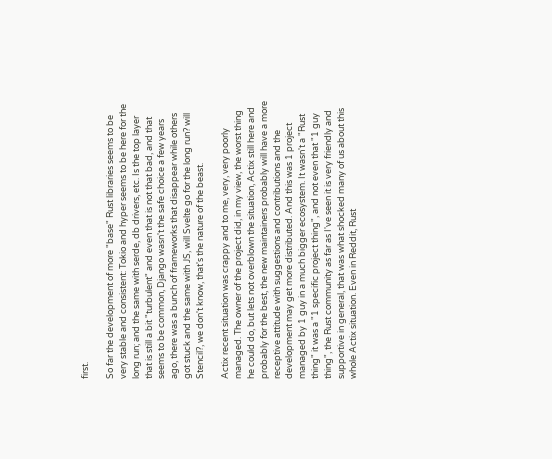first.

So far the development of more "base" Rust libraries seems to be very stable and consistent: Tokio and hyper seems to be here for the long run; and the same with serde, db drivers, etc. Is the top layer that is still a bit "turbulent" and even that is not that bad, and that seems to be common, Django wasn't the safe choice a few years ago, there was a bunch of frameworks that disappear while others got stuck and the same with JS, will Svelte go for the long run? will Stencil?, we don't know, that's the nature of the beast.

Actix recent situation was crappy and to me, very, very poorly managed. The owner of the project did, in my view, the worst thing he could do, but lets not overblown the situation, Actix still here and probably for the best, the new maintainers probably will have a more receptive attitude with suggestions and contributions and the development may get more distributed. And this was 1 project managed by 1 guy in a much bigger ecosystem. It wasn't a "Rust thing" it was a "1 specific project thing", and not even that "1 guy thing", the Rust community as far as I've seen it is very friendly and supportive in general, that was what shocked many of us about this whole Actix situation. Even in Reddit, Rust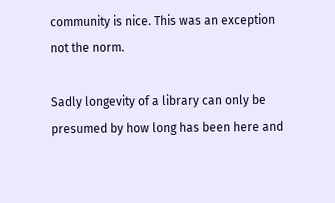community is nice. This was an exception not the norm.

Sadly longevity of a library can only be presumed by how long has been here and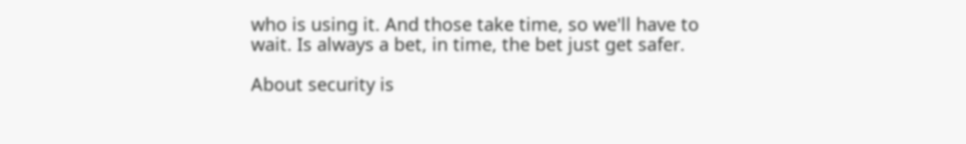who is using it. And those take time, so we'll have to wait. Is always a bet, in time, the bet just get safer.

About security is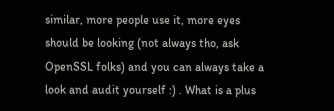similar, more people use it, more eyes should be looking (not always tho, ask OpenSSL folks) and you can always take a look and audit yourself :) . What is a plus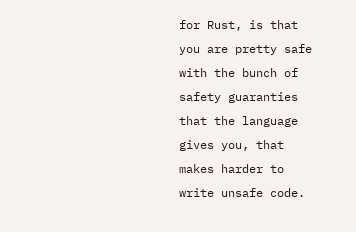for Rust, is that you are pretty safe with the bunch of safety guaranties that the language gives you, that makes harder to write unsafe code.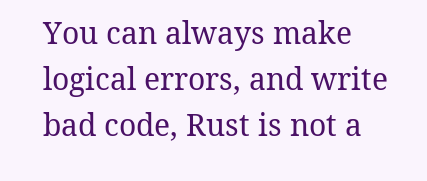You can always make logical errors, and write bad code, Rust is not a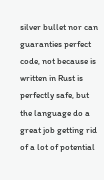silver bullet nor can guaranties perfect code, not because is written in Rust is perfectly safe, but the language do a great job getting rid of a lot of potential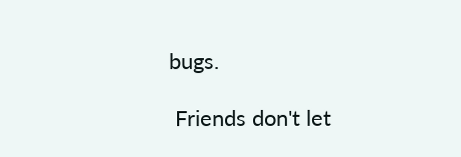bugs.

 Friends don't let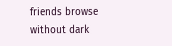friends browse without dark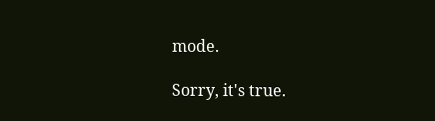mode.

Sorry, it's true.